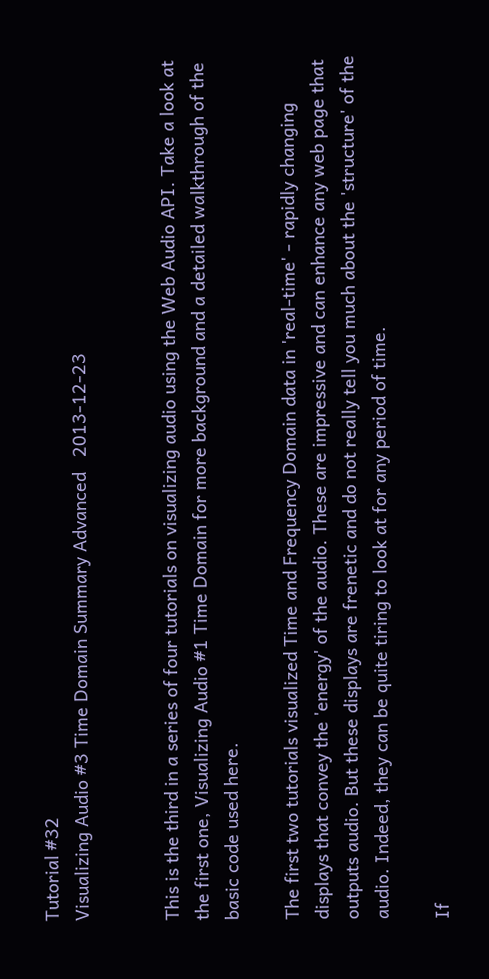Tutorial #32
Visualizing Audio #3 Time Domain Summary Advanced   2013-12-23


This is the third in a series of four tutorials on visualizing audio using the Web Audio API. Take a look at the first one, Visualizing Audio #1 Time Domain for more background and a detailed walkthrough of the basic code used here.

The first two tutorials visualized Time and Frequency Domain data in 'real-time' - rapidly changing displays that convey the 'energy' of the audio. These are impressive and can enhance any web page that outputs audio. But these displays are frenetic and do not really tell you much about the 'structure' of the audio. Indeed, they can be quite tiring to look at for any period of time.

If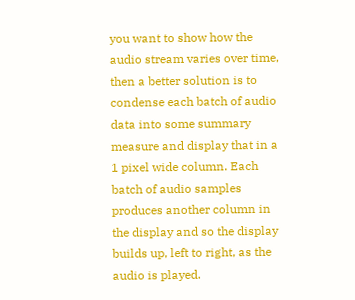you want to show how the audio stream varies over time, then a better solution is to condense each batch of audio data into some summary measure and display that in a 1 pixel wide column. Each batch of audio samples produces another column in the display and so the display builds up, left to right, as the audio is played.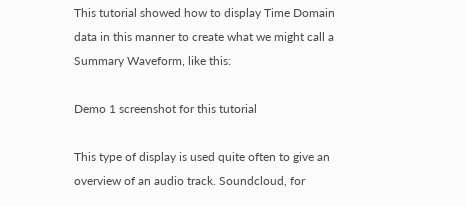This tutorial showed how to display Time Domain data in this manner to create what we might call a Summary Waveform, like this:

Demo 1 screenshot for this tutorial

This type of display is used quite often to give an overview of an audio track. Soundcloud, for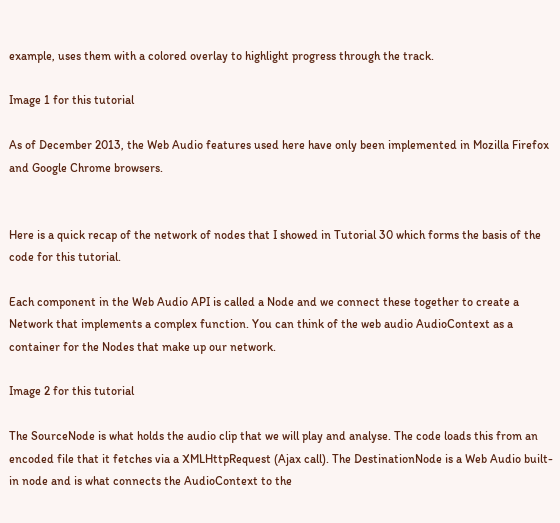example, uses them with a colored overlay to highlight progress through the track.

Image 1 for this tutorial

As of December 2013, the Web Audio features used here have only been implemented in Mozilla Firefox and Google Chrome browsers.


Here is a quick recap of the network of nodes that I showed in Tutorial 30 which forms the basis of the code for this tutorial.

Each component in the Web Audio API is called a Node and we connect these together to create a Network that implements a complex function. You can think of the web audio AudioContext as a container for the Nodes that make up our network.

Image 2 for this tutorial

The SourceNode is what holds the audio clip that we will play and analyse. The code loads this from an encoded file that it fetches via a XMLHttpRequest (Ajax call). The DestinationNode is a Web Audio built-in node and is what connects the AudioContext to the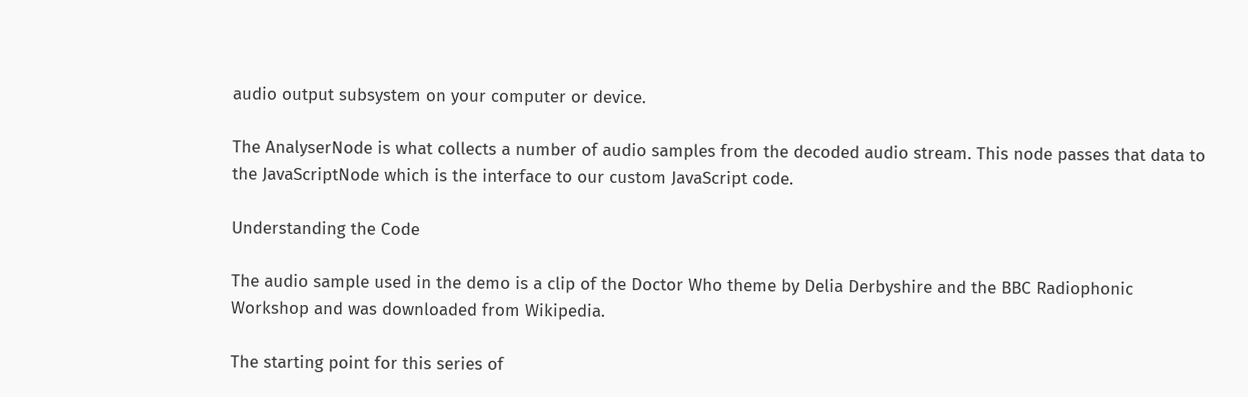audio output subsystem on your computer or device.

The AnalyserNode is what collects a number of audio samples from the decoded audio stream. This node passes that data to the JavaScriptNode which is the interface to our custom JavaScript code.

Understanding the Code

The audio sample used in the demo is a clip of the Doctor Who theme by Delia Derbyshire and the BBC Radiophonic Workshop and was downloaded from Wikipedia.

The starting point for this series of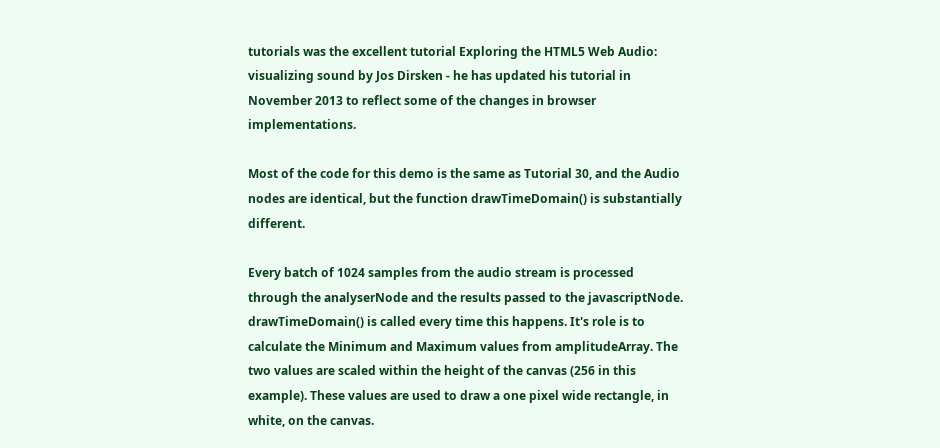tutorials was the excellent tutorial Exploring the HTML5 Web Audio: visualizing sound by Jos Dirsken - he has updated his tutorial in November 2013 to reflect some of the changes in browser implementations.

Most of the code for this demo is the same as Tutorial 30, and the Audio nodes are identical, but the function drawTimeDomain() is substantially different.

Every batch of 1024 samples from the audio stream is processed through the analyserNode and the results passed to the javascriptNode. drawTimeDomain() is called every time this happens. It's role is to calculate the Minimum and Maximum values from amplitudeArray. The two values are scaled within the height of the canvas (256 in this example). These values are used to draw a one pixel wide rectangle, in white, on the canvas.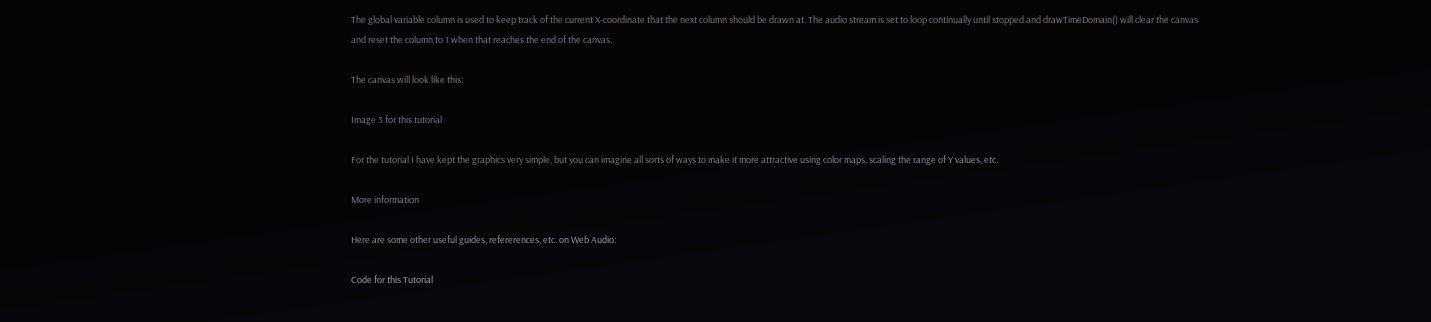The global variable column is used to keep track of the current X-coordinate that the next column should be drawn at. The audio stream is set to loop continually until stopped and drawTimeDomain() will clear the canvas and reset the column to 1 when that reaches the end of the canvas.

The canvas will look like this:

Image 3 for this tutorial

For the tutorial I have kept the graphics very simple, but you can imagine all sorts of ways to make it more attractive using color maps, scaling the range of Y values, etc.

More information

Here are some other useful guides, refererences, etc. on Web Audio:

Code for this Tutorial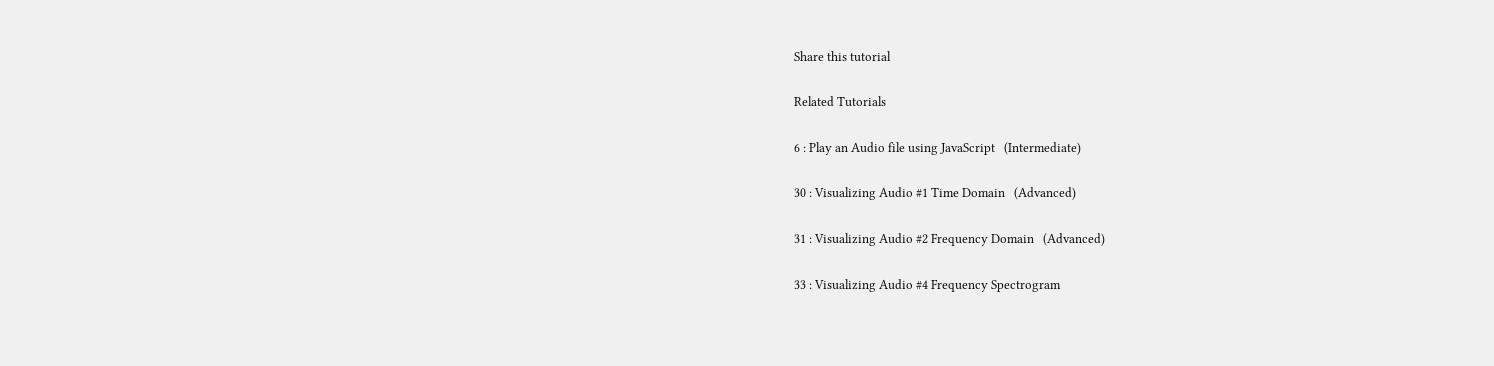Share this tutorial

Related Tutorials

6 : Play an Audio file using JavaScript   (Intermediate)

30 : Visualizing Audio #1 Time Domain   (Advanced)

31 : Visualizing Audio #2 Frequency Domain   (Advanced)

33 : Visualizing Audio #4 Frequency Spectrogram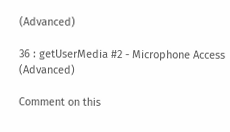(Advanced)

36 : getUserMedia #2 - Microphone Access   (Advanced)

Comment on this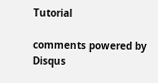Tutorial

comments powered by Disqus